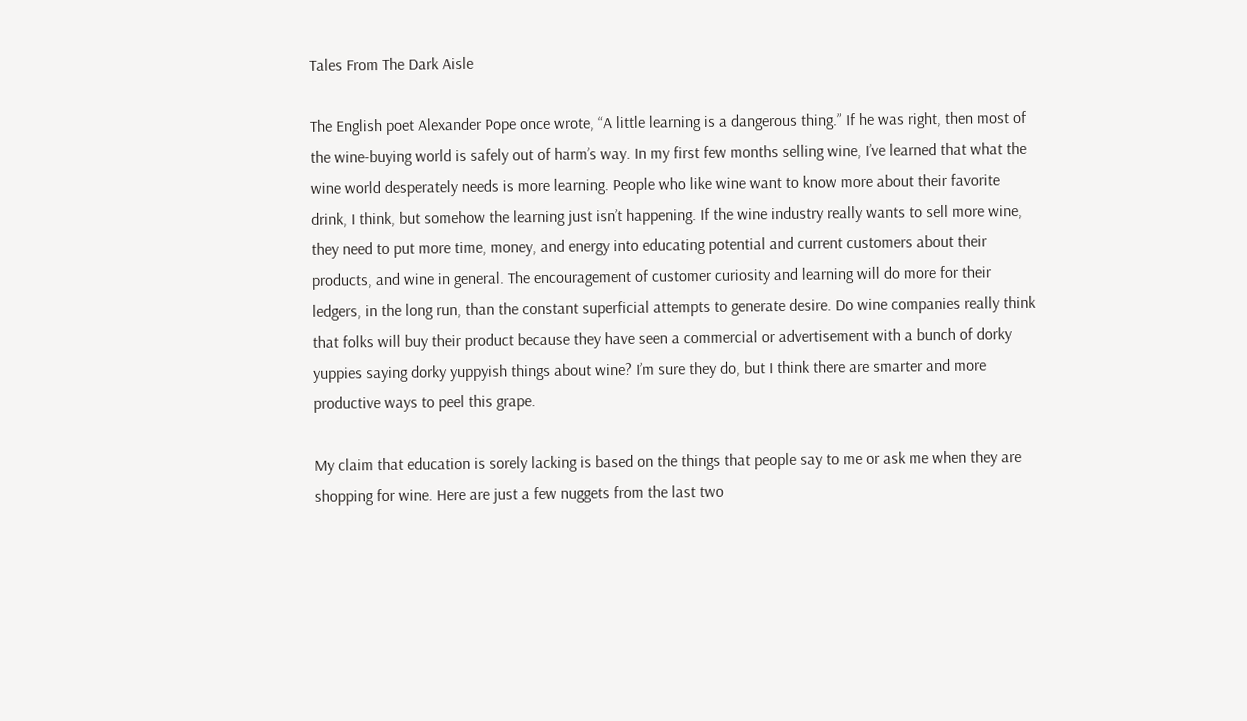Tales From The Dark Aisle

The English poet Alexander Pope once wrote, “A little learning is a dangerous thing.” If he was right, then most of the wine-buying world is safely out of harm’s way. In my first few months selling wine, I’ve learned that what the wine world desperately needs is more learning. People who like wine want to know more about their favorite drink, I think, but somehow the learning just isn’t happening. If the wine industry really wants to sell more wine, they need to put more time, money, and energy into educating potential and current customers about their products, and wine in general. The encouragement of customer curiosity and learning will do more for their ledgers, in the long run, than the constant superficial attempts to generate desire. Do wine companies really think that folks will buy their product because they have seen a commercial or advertisement with a bunch of dorky yuppies saying dorky yuppyish things about wine? I’m sure they do, but I think there are smarter and more productive ways to peel this grape.

My claim that education is sorely lacking is based on the things that people say to me or ask me when they are shopping for wine. Here are just a few nuggets from the last two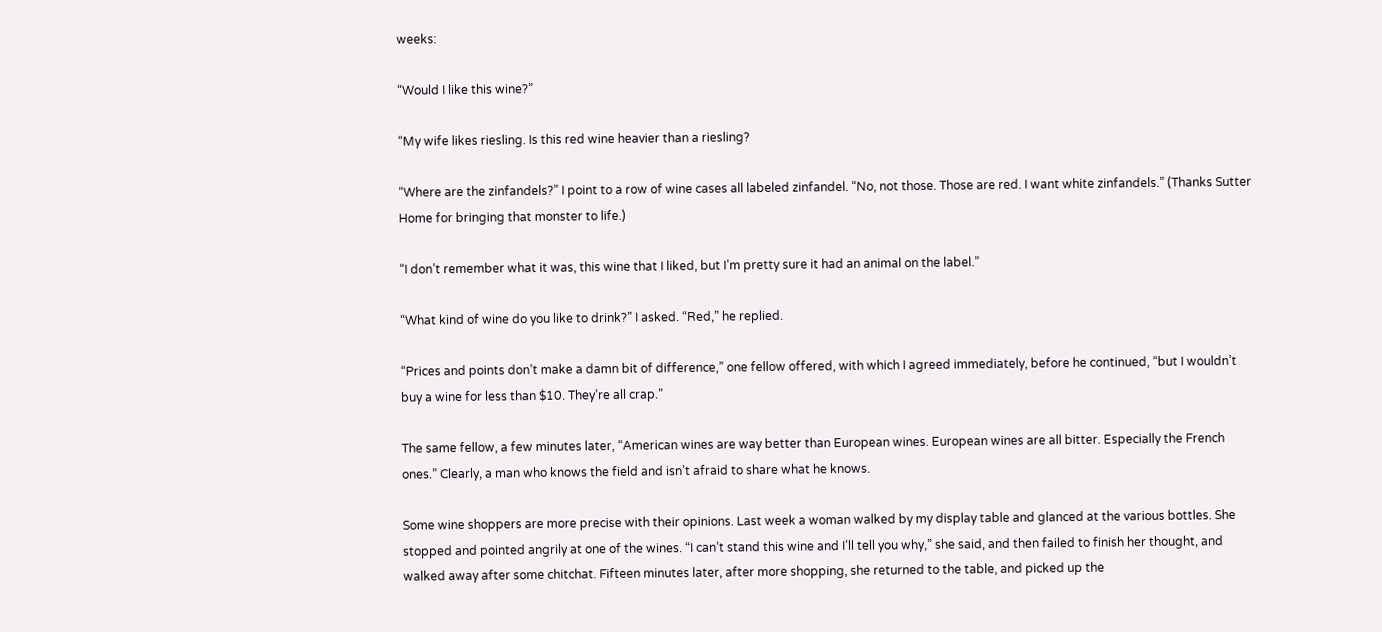weeks:

“Would I like this wine?”

“My wife likes riesling. Is this red wine heavier than a riesling?

“Where are the zinfandels?” I point to a row of wine cases all labeled zinfandel. “No, not those. Those are red. I want white zinfandels.” (Thanks Sutter Home for bringing that monster to life.)

“I don’t remember what it was, this wine that I liked, but I’m pretty sure it had an animal on the label.”

“What kind of wine do you like to drink?” I asked. “Red,” he replied.

“Prices and points don’t make a damn bit of difference,” one fellow offered, with which I agreed immediately, before he continued, “but I wouldn’t buy a wine for less than $10. They’re all crap.”

The same fellow, a few minutes later, “American wines are way better than European wines. European wines are all bitter. Especially the French ones.” Clearly, a man who knows the field and isn’t afraid to share what he knows.

Some wine shoppers are more precise with their opinions. Last week a woman walked by my display table and glanced at the various bottles. She stopped and pointed angrily at one of the wines. “I can’t stand this wine and I’ll tell you why,” she said, and then failed to finish her thought, and walked away after some chitchat. Fifteen minutes later, after more shopping, she returned to the table, and picked up the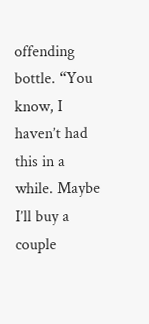offending bottle. “You know, I haven’t had this in a while. Maybe I’ll buy a couple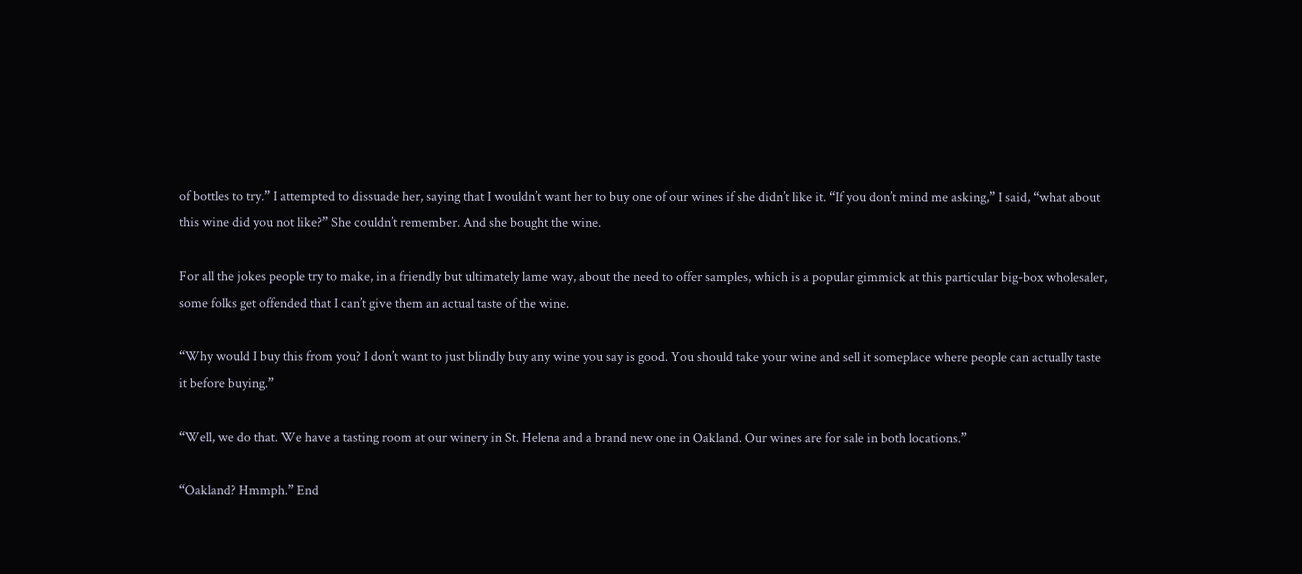of bottles to try.” I attempted to dissuade her, saying that I wouldn’t want her to buy one of our wines if she didn’t like it. “If you don’t mind me asking,” I said, “what about this wine did you not like?” She couldn’t remember. And she bought the wine.

For all the jokes people try to make, in a friendly but ultimately lame way, about the need to offer samples, which is a popular gimmick at this particular big-box wholesaler, some folks get offended that I can’t give them an actual taste of the wine.

“Why would I buy this from you? I don’t want to just blindly buy any wine you say is good. You should take your wine and sell it someplace where people can actually taste it before buying.”

“Well, we do that. We have a tasting room at our winery in St. Helena and a brand new one in Oakland. Our wines are for sale in both locations.”

“Oakland? Hmmph.” End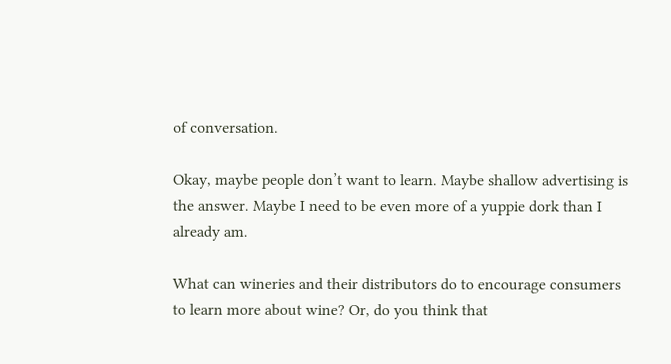of conversation.

Okay, maybe people don’t want to learn. Maybe shallow advertising is the answer. Maybe I need to be even more of a yuppie dork than I already am.

What can wineries and their distributors do to encourage consumers to learn more about wine? Or, do you think that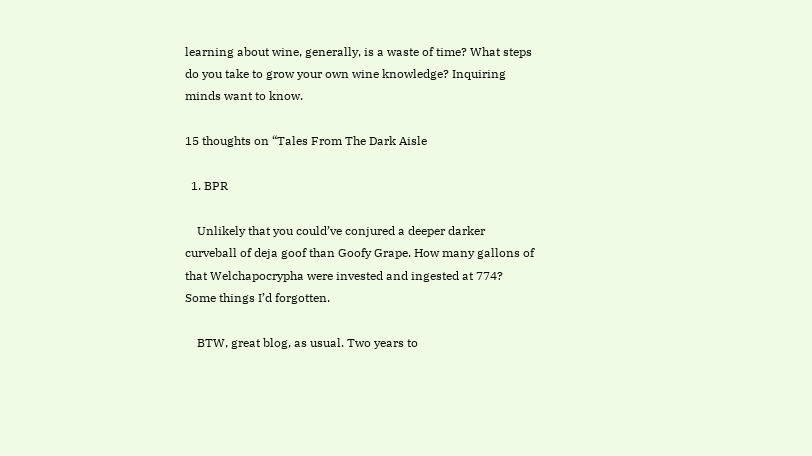learning about wine, generally, is a waste of time? What steps do you take to grow your own wine knowledge? Inquiring minds want to know.

15 thoughts on “Tales From The Dark Aisle

  1. BPR

    Unlikely that you could’ve conjured a deeper darker curveball of deja goof than Goofy Grape. How many gallons of that Welchapocrypha were invested and ingested at 774? Some things I’d forgotten.

    BTW, great blog, as usual. Two years to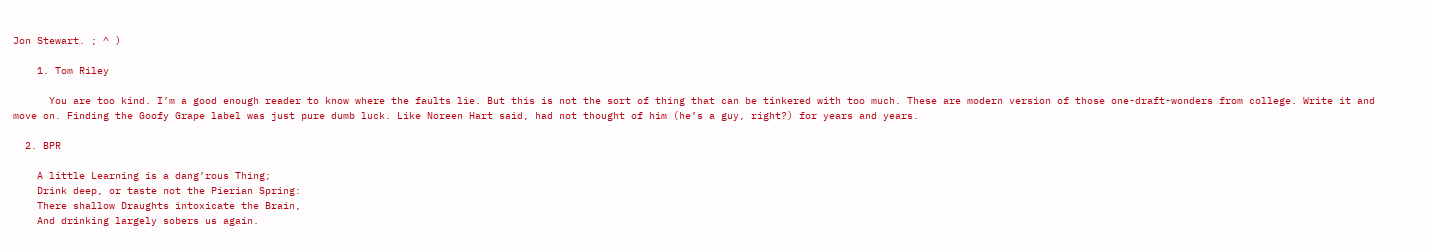Jon Stewart. ; ^ )

    1. Tom Riley

      You are too kind. I’m a good enough reader to know where the faults lie. But this is not the sort of thing that can be tinkered with too much. These are modern version of those one-draft-wonders from college. Write it and move on. Finding the Goofy Grape label was just pure dumb luck. Like Noreen Hart said, had not thought of him (he’s a guy, right?) for years and years.

  2. BPR

    A little Learning is a dang’rous Thing;
    Drink deep, or taste not the Pierian Spring:
    There shallow Draughts intoxicate the Brain,
    And drinking largely sobers us again.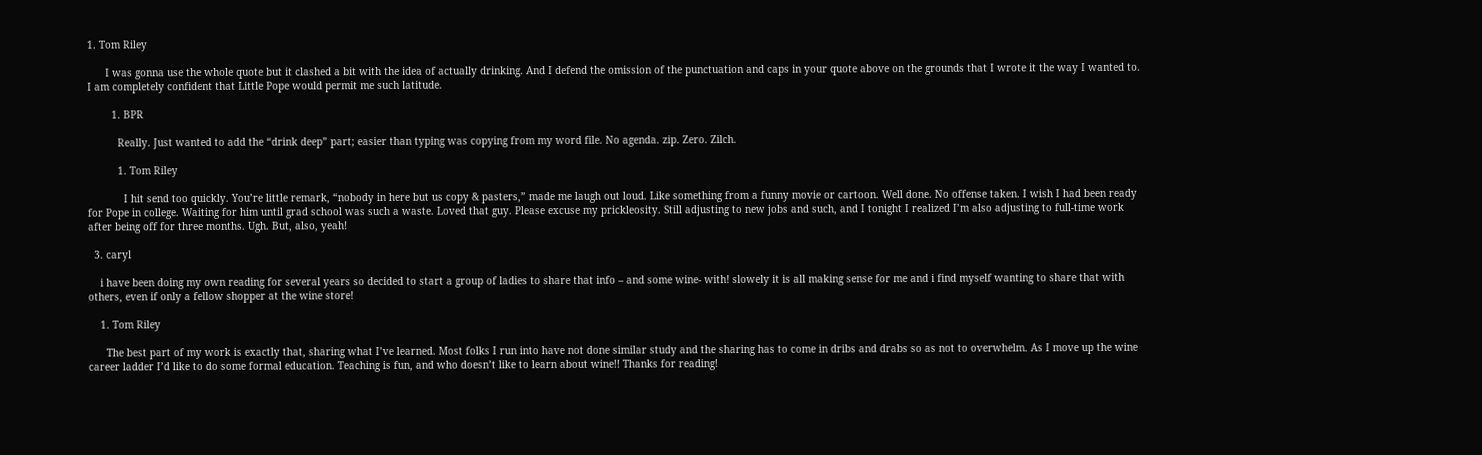1. Tom Riley

      I was gonna use the whole quote but it clashed a bit with the idea of actually drinking. And I defend the omission of the punctuation and caps in your quote above on the grounds that I wrote it the way I wanted to. I am completely confident that Little Pope would permit me such latitude.

        1. BPR

          Really. Just wanted to add the “drink deep” part; easier than typing was copying from my word file. No agenda. zip. Zero. Zilch.

          1. Tom Riley

            I hit send too quickly. You’re little remark, “nobody in here but us copy & pasters,” made me laugh out loud. Like something from a funny movie or cartoon. Well done. No offense taken. I wish I had been ready for Pope in college. Waiting for him until grad school was such a waste. Loved that guy. Please excuse my prickleosity. Still adjusting to new jobs and such, and I tonight I realized I’m also adjusting to full-time work after being off for three months. Ugh. But, also, yeah!

  3. caryl

    i have been doing my own reading for several years so decided to start a group of ladies to share that info – and some wine- with! slowely it is all making sense for me and i find myself wanting to share that with others, even if only a fellow shopper at the wine store!

    1. Tom Riley

      The best part of my work is exactly that, sharing what I’ve learned. Most folks I run into have not done similar study and the sharing has to come in dribs and drabs so as not to overwhelm. As I move up the wine career ladder I’d like to do some formal education. Teaching is fun, and who doesn’t like to learn about wine!! Thanks for reading!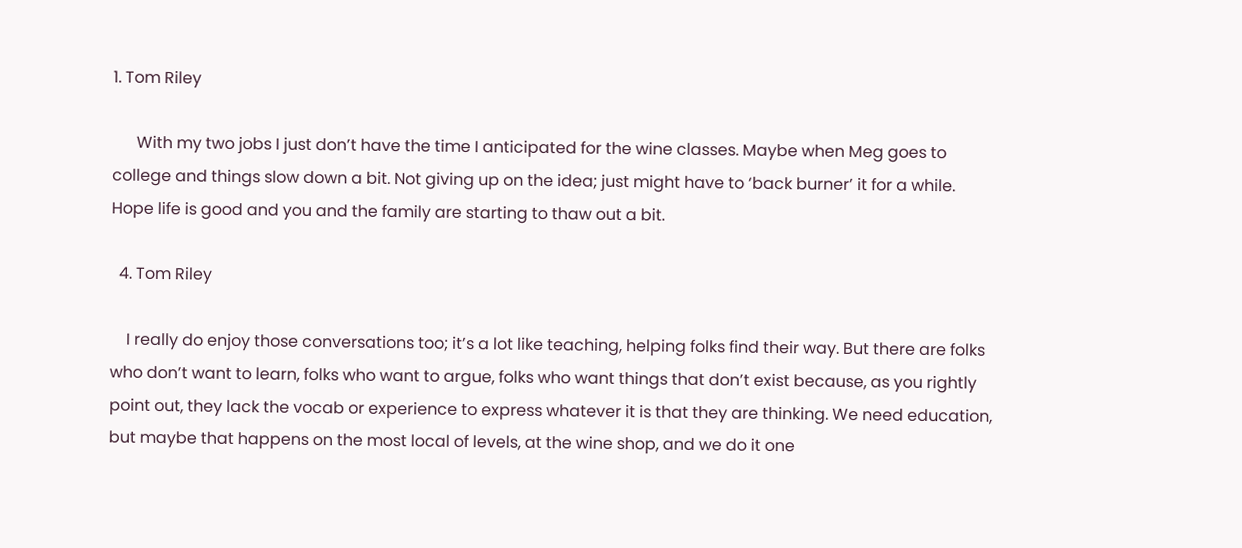1. Tom Riley

      With my two jobs I just don’t have the time I anticipated for the wine classes. Maybe when Meg goes to college and things slow down a bit. Not giving up on the idea; just might have to ‘back burner’ it for a while. Hope life is good and you and the family are starting to thaw out a bit.

  4. Tom Riley

    I really do enjoy those conversations too; it’s a lot like teaching, helping folks find their way. But there are folks who don’t want to learn, folks who want to argue, folks who want things that don’t exist because, as you rightly point out, they lack the vocab or experience to express whatever it is that they are thinking. We need education, but maybe that happens on the most local of levels, at the wine shop, and we do it one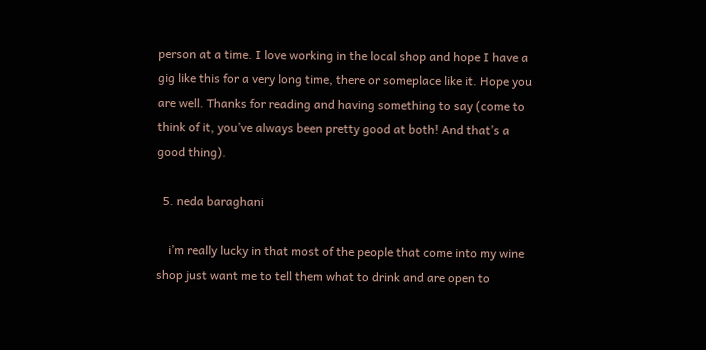person at a time. I love working in the local shop and hope I have a gig like this for a very long time, there or someplace like it. Hope you are well. Thanks for reading and having something to say (come to think of it, you’ve always been pretty good at both! And that’s a good thing).

  5. neda baraghani

    i’m really lucky in that most of the people that come into my wine shop just want me to tell them what to drink and are open to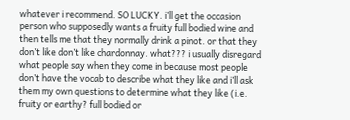whatever i recommend. SO LUCKY. i’ll get the occasion person who supposedly wants a fruity full bodied wine and then tells me that they normally drink a pinot. or that they don’t like don’t like chardonnay. what??? i usually disregard what people say when they come in because most people don’t have the vocab to describe what they like and i’ll ask them my own questions to determine what they like (i.e. fruity or earthy? full bodied or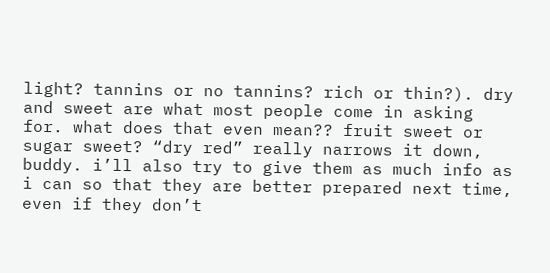light? tannins or no tannins? rich or thin?). dry and sweet are what most people come in asking for. what does that even mean?? fruit sweet or sugar sweet? “dry red” really narrows it down, buddy. i’ll also try to give them as much info as i can so that they are better prepared next time, even if they don’t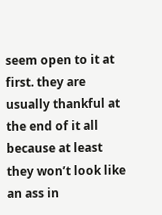seem open to it at first. they are usually thankful at the end of it all because at least they won’t look like an ass in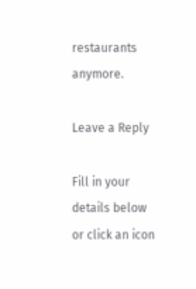restaurants anymore.

Leave a Reply

Fill in your details below or click an icon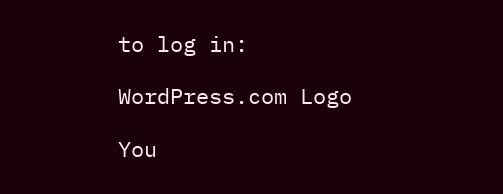to log in:

WordPress.com Logo

You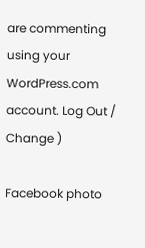are commenting using your WordPress.com account. Log Out /  Change )

Facebook photo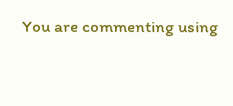You are commenting using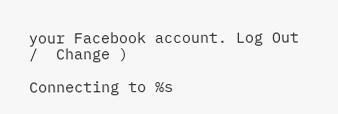your Facebook account. Log Out /  Change )

Connecting to %s